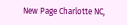New Page Charlotte NC,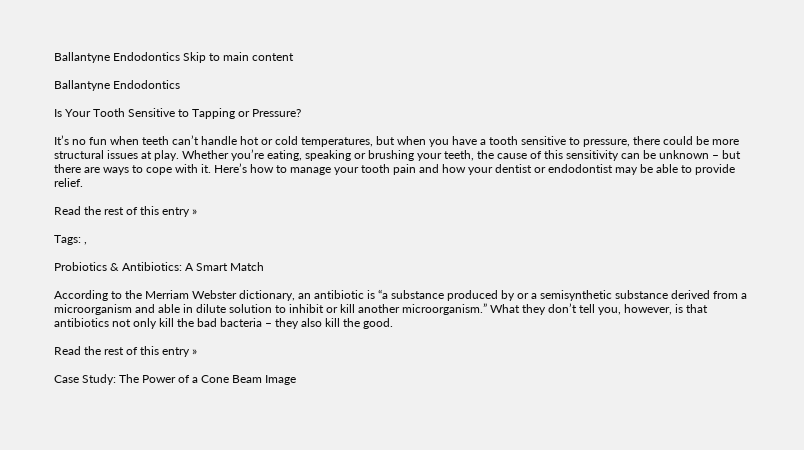Ballantyne Endodontics Skip to main content

Ballantyne Endodontics

Is Your Tooth Sensitive to Tapping or Pressure?

It’s no fun when teeth can’t handle hot or cold temperatures, but when you have a tooth sensitive to pressure, there could be more structural issues at play. Whether you’re eating, speaking or brushing your teeth, the cause of this sensitivity can be unknown – but there are ways to cope with it. Here’s how to manage your tooth pain and how your dentist or endodontist may be able to provide relief.

Read the rest of this entry »

Tags: ,

Probiotics & Antibiotics: A Smart Match

According to the Merriam Webster dictionary, an antibiotic is “a substance produced by or a semisynthetic substance derived from a microorganism and able in dilute solution to inhibit or kill another microorganism.” What they don’t tell you, however, is that antibiotics not only kill the bad bacteria – they also kill the good.

Read the rest of this entry »

Case Study: The Power of a Cone Beam Image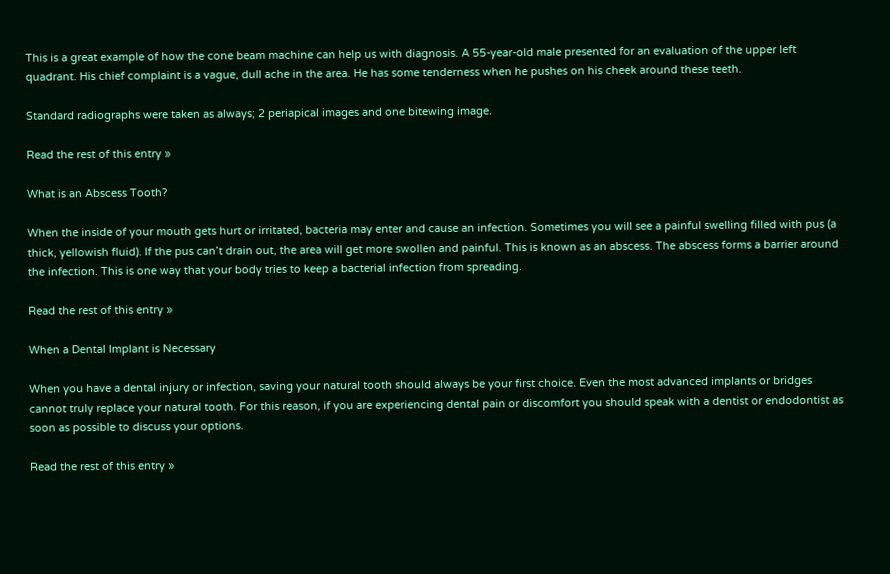This is a great example of how the cone beam machine can help us with diagnosis. A 55-year-old male presented for an evaluation of the upper left quadrant. His chief complaint is a vague, dull ache in the area. He has some tenderness when he pushes on his cheek around these teeth.

Standard radiographs were taken as always; 2 periapical images and one bitewing image.

Read the rest of this entry »

What is an Abscess Tooth?

When the inside of your mouth gets hurt or irritated, bacteria may enter and cause an infection. Sometimes you will see a painful swelling filled with pus (a thick, yellowish fluid). If the pus can’t drain out, the area will get more swollen and painful. This is known as an abscess. The abscess forms a barrier around the infection. This is one way that your body tries to keep a bacterial infection from spreading.

Read the rest of this entry »

When a Dental Implant is Necessary

When you have a dental injury or infection, saving your natural tooth should always be your first choice. Even the most advanced implants or bridges cannot truly replace your natural tooth. For this reason, if you are experiencing dental pain or discomfort you should speak with a dentist or endodontist as soon as possible to discuss your options.

Read the rest of this entry »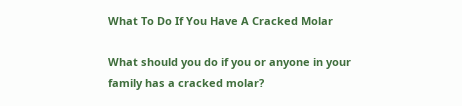What To Do If You Have A Cracked Molar

What should you do if you or anyone in your family has a cracked molar?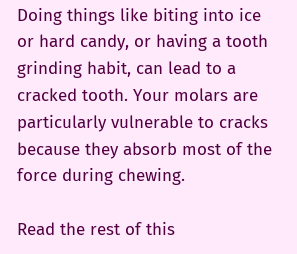Doing things like biting into ice or hard candy, or having a tooth grinding habit, can lead to a cracked tooth. Your molars are particularly vulnerable to cracks because they absorb most of the force during chewing.

Read the rest of this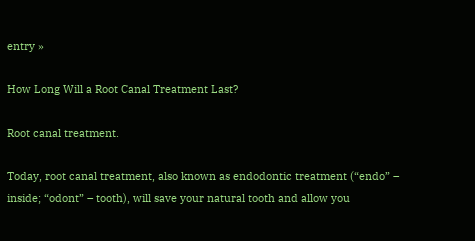entry »

How Long Will a Root Canal Treatment Last?

Root canal treatment.

Today, root canal treatment, also known as endodontic treatment (“endo” – inside; “odont” – tooth), will save your natural tooth and allow you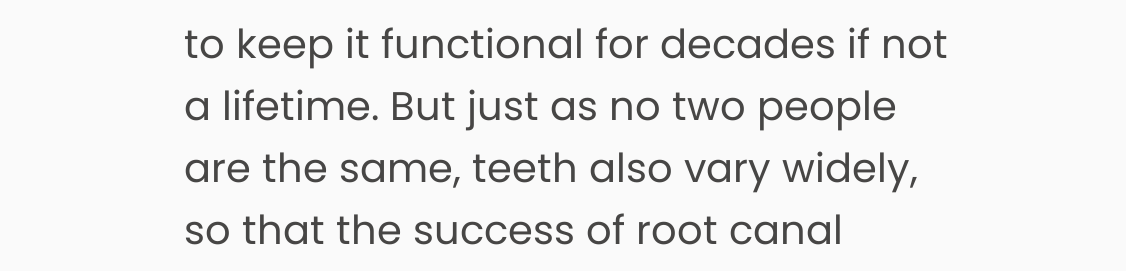to keep it functional for decades if not a lifetime. But just as no two people are the same, teeth also vary widely, so that the success of root canal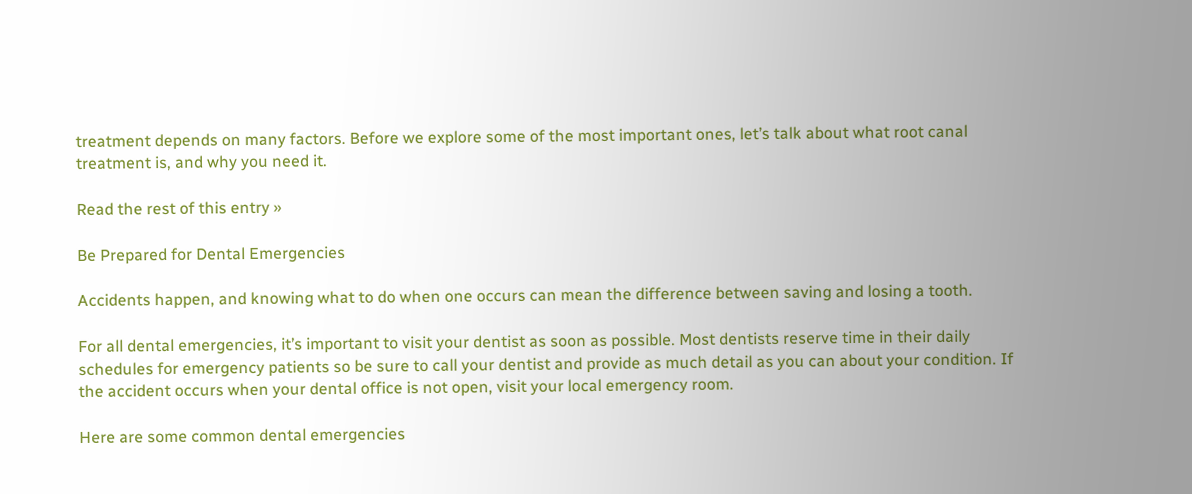treatment depends on many factors. Before we explore some of the most important ones, let’s talk about what root canal treatment is, and why you need it.

Read the rest of this entry »

Be Prepared for Dental Emergencies

Accidents happen, and knowing what to do when one occurs can mean the difference between saving and losing a tooth.

For all dental emergencies, it’s important to visit your dentist as soon as possible. Most dentists reserve time in their daily schedules for emergency patients so be sure to call your dentist and provide as much detail as you can about your condition. If the accident occurs when your dental office is not open, visit your local emergency room.

Here are some common dental emergencies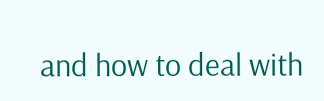and how to deal with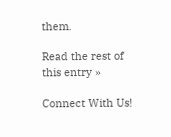them.

Read the rest of this entry »

Connect With Us!